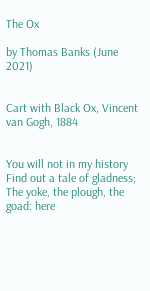The Ox

by Thomas Banks (June 2021)


Cart with Black Ox, Vincent van Gogh, 1884


You will not in my history
Find out a tale of gladness;
The yoke, the plough, the goad: here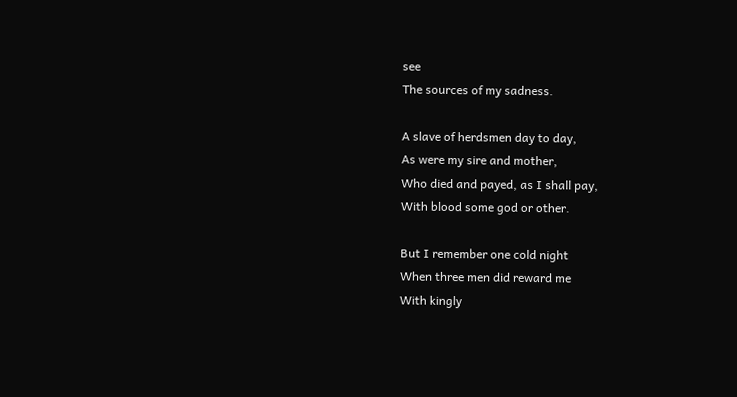see
The sources of my sadness.

A slave of herdsmen day to day,
As were my sire and mother,
Who died and payed, as I shall pay,
With blood some god or other.

But I remember one cold night
When three men did reward me
With kingly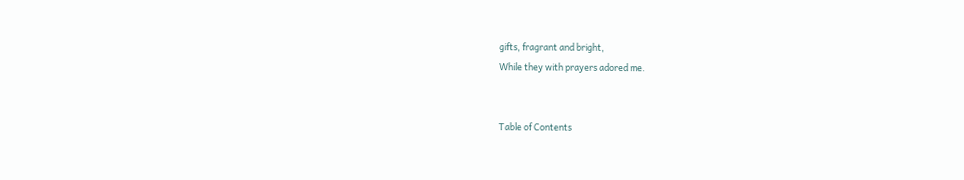gifts, fragrant and bright,
While they with prayers adored me.


Table of Contents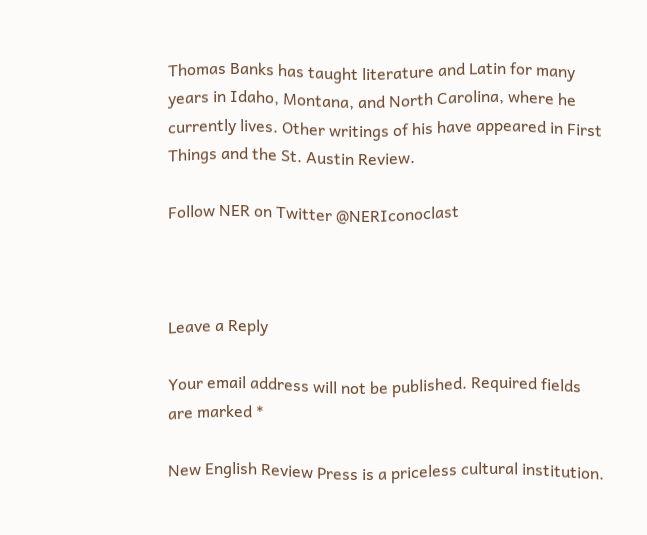Thomas Banks has taught literature and Latin for many years in Idaho, Montana, and North Carolina, where he currently lives. Other writings of his have appeared in First Things and the St. Austin Review.

Follow NER on Twitter @NERIconoclast



Leave a Reply

Your email address will not be published. Required fields are marked *

New English Review Press is a priceless cultural institution.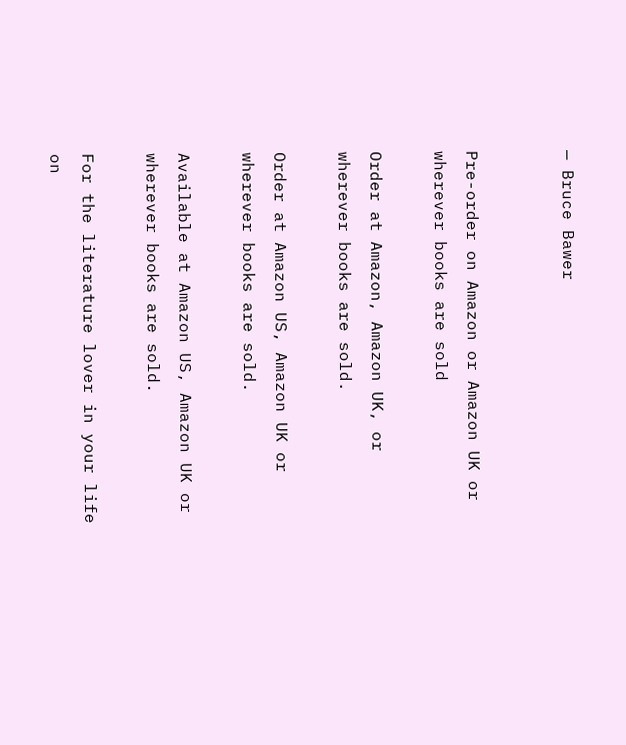— Bruce Bawer


Pre-order on Amazon or Amazon UK or wherever books are sold

Order at Amazon, Amazon UK, or wherever books are sold.

Order at Amazon US, Amazon UK or wherever books are sold.

Available at Amazon US, Amazon UK or wherever books are sold.

For the literature lover in your life on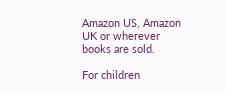Amazon US, Amazon UK or wherever books are sold.

For children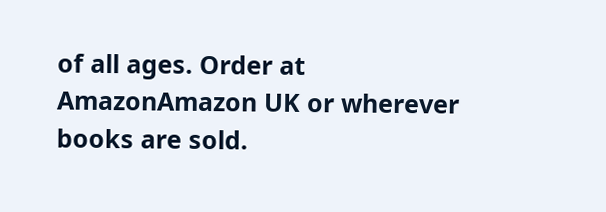of all ages. Order at AmazonAmazon UK or wherever books are sold.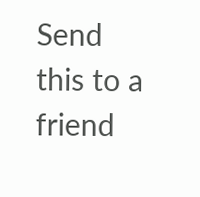Send this to a friend